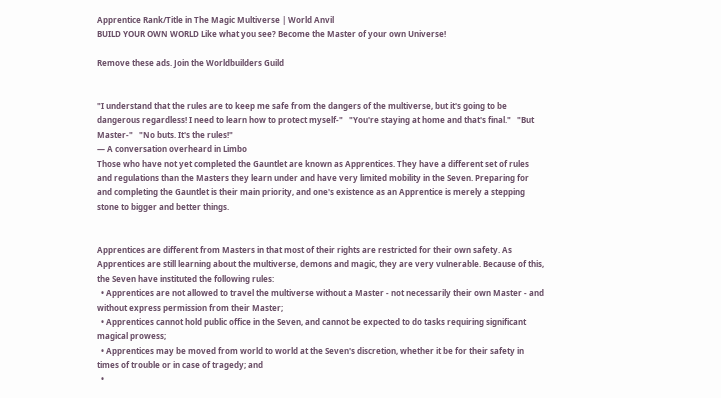Apprentice Rank/Title in The Magic Multiverse | World Anvil
BUILD YOUR OWN WORLD Like what you see? Become the Master of your own Universe!

Remove these ads. Join the Worldbuilders Guild


"I understand that the rules are to keep me safe from the dangers of the multiverse, but it's going to be dangerous regardless! I need to learn how to protect myself-"   "You're staying at home and that's final."   "But Master-"   "No buts. It's the rules!"
— A conversation overheard in Limbo
Those who have not yet completed the Gauntlet are known as Apprentices. They have a different set of rules and regulations than the Masters they learn under and have very limited mobility in the Seven. Preparing for and completing the Gauntlet is their main priority, and one's existence as an Apprentice is merely a stepping stone to bigger and better things.


Apprentices are different from Masters in that most of their rights are restricted for their own safety. As Apprentices are still learning about the multiverse, demons and magic, they are very vulnerable. Because of this, the Seven have instituted the following rules:
  • Apprentices are not allowed to travel the multiverse without a Master - not necessarily their own Master - and without express permission from their Master;
  • Apprentices cannot hold public office in the Seven, and cannot be expected to do tasks requiring significant magical prowess;
  • Apprentices may be moved from world to world at the Seven's discretion, whether it be for their safety in times of trouble or in case of tragedy; and
  •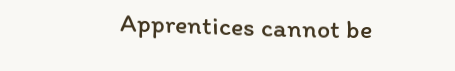Apprentices cannot be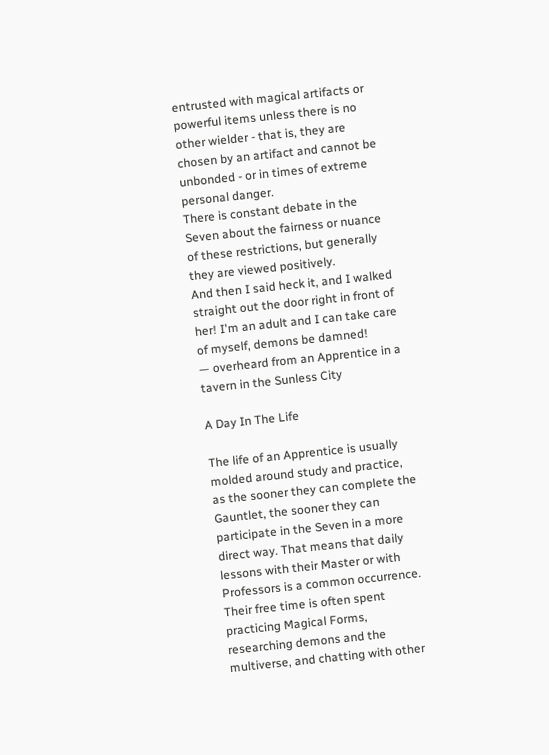entrusted with magical artifacts or powerful items unless there is no other wielder - that is, they are chosen by an artifact and cannot be unbonded - or in times of extreme personal danger.
There is constant debate in the Seven about the fairness or nuance of these restrictions, but generally they are viewed positively.
And then I said heck it, and I walked straight out the door right in front of her! I'm an adult and I can take care of myself, demons be damned!
— overheard from an Apprentice in a tavern in the Sunless City

A Day In The Life

The life of an Apprentice is usually molded around study and practice, as the sooner they can complete the Gauntlet, the sooner they can participate in the Seven in a more direct way. That means that daily lessons with their Master or with Professors is a common occurrence. Their free time is often spent practicing Magical Forms, researching demons and the multiverse, and chatting with other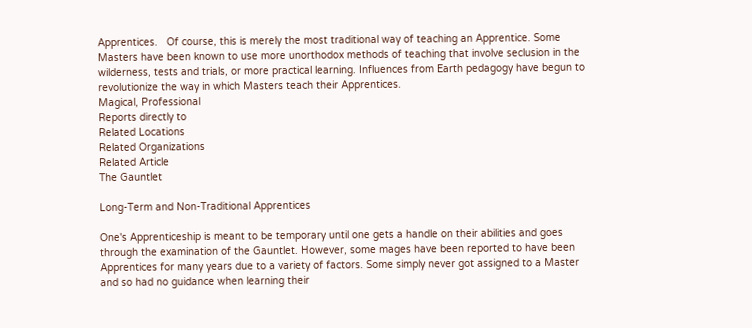Apprentices.   Of course, this is merely the most traditional way of teaching an Apprentice. Some Masters have been known to use more unorthodox methods of teaching that involve seclusion in the wilderness, tests and trials, or more practical learning. Influences from Earth pedagogy have begun to revolutionize the way in which Masters teach their Apprentices.
Magical, Professional
Reports directly to
Related Locations
Related Organizations
Related Article
The Gauntlet

Long-Term and Non-Traditional Apprentices

One's Apprenticeship is meant to be temporary until one gets a handle on their abilities and goes through the examination of the Gauntlet. However, some mages have been reported to have been Apprentices for many years due to a variety of factors. Some simply never got assigned to a Master and so had no guidance when learning their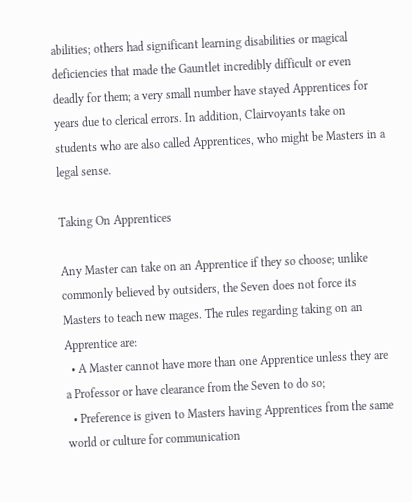abilities; others had significant learning disabilities or magical deficiencies that made the Gauntlet incredibly difficult or even deadly for them; a very small number have stayed Apprentices for years due to clerical errors. In addition, Clairvoyants take on students who are also called Apprentices, who might be Masters in a legal sense.

Taking On Apprentices

Any Master can take on an Apprentice if they so choose; unlike commonly believed by outsiders, the Seven does not force its Masters to teach new mages. The rules regarding taking on an Apprentice are:
  • A Master cannot have more than one Apprentice unless they are a Professor or have clearance from the Seven to do so;
  • Preference is given to Masters having Apprentices from the same world or culture for communication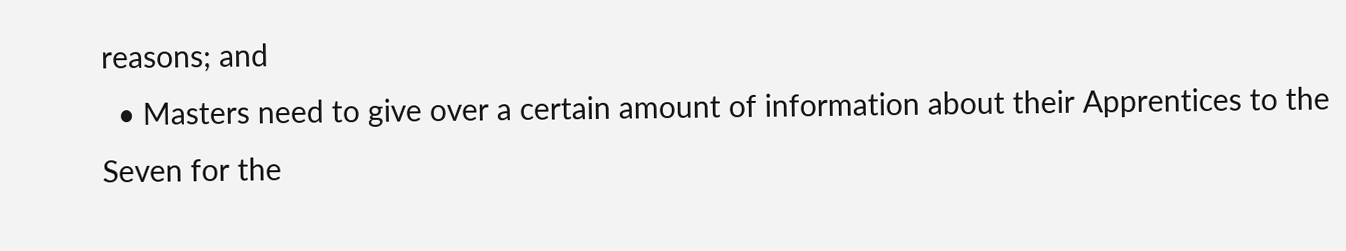reasons; and
  • Masters need to give over a certain amount of information about their Apprentices to the Seven for the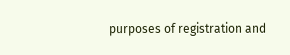purposes of registration and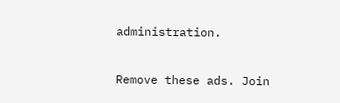administration.

Remove these ads. Join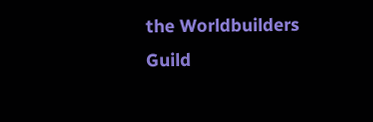the Worldbuilders Guild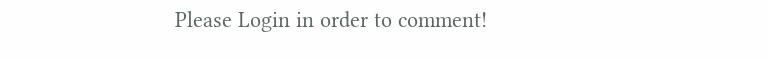Please Login in order to comment!